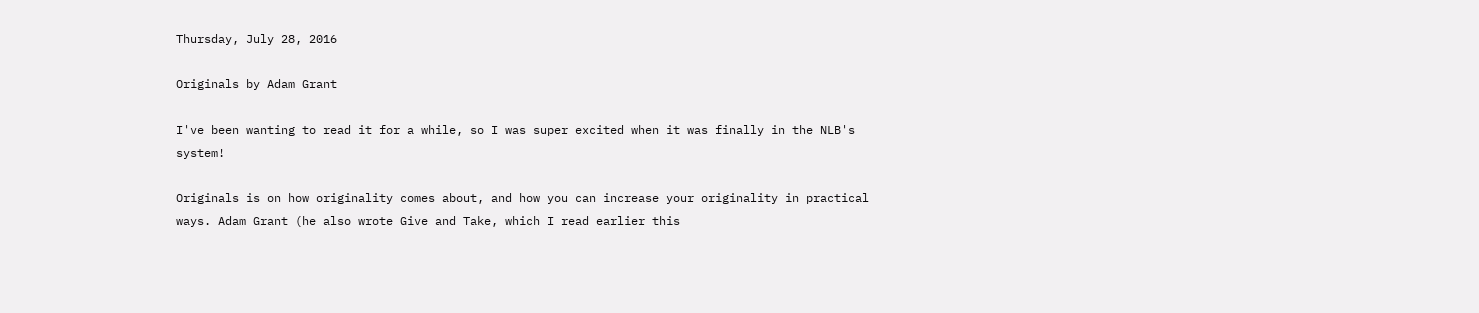Thursday, July 28, 2016

Originals by Adam Grant

I've been wanting to read it for a while, so I was super excited when it was finally in the NLB's system!

Originals is on how originality comes about, and how you can increase your originality in practical ways. Adam Grant (he also wrote Give and Take, which I read earlier this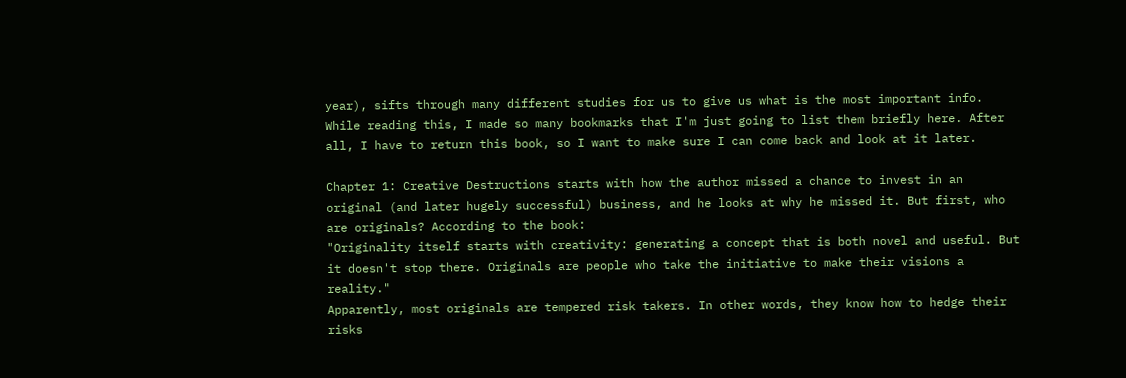year), sifts through many different studies for us to give us what is the most important info. While reading this, I made so many bookmarks that I'm just going to list them briefly here. After all, I have to return this book, so I want to make sure I can come back and look at it later.

Chapter 1: Creative Destructions starts with how the author missed a chance to invest in an original (and later hugely successful) business, and he looks at why he missed it. But first, who are originals? According to the book:
"Originality itself starts with creativity: generating a concept that is both novel and useful. But it doesn't stop there. Originals are people who take the initiative to make their visions a reality."
Apparently, most originals are tempered risk takers. In other words, they know how to hedge their risks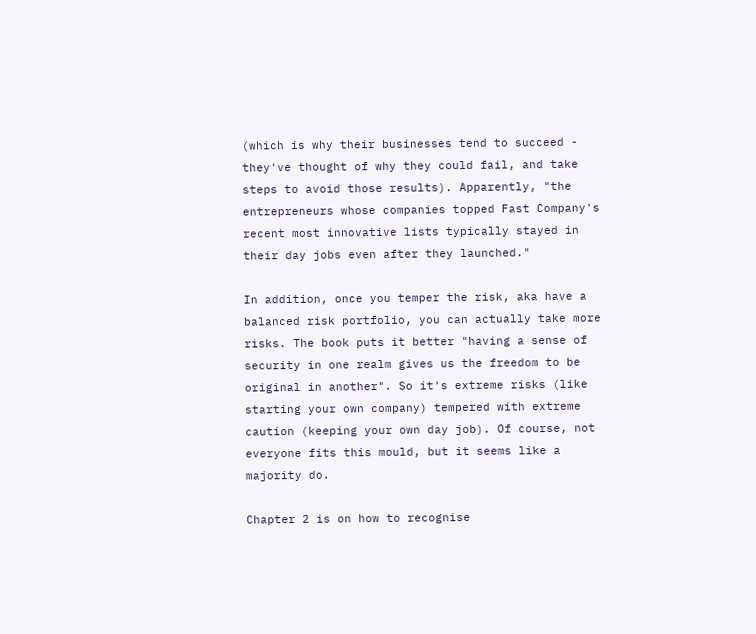(which is why their businesses tend to succeed - they've thought of why they could fail, and take steps to avoid those results). Apparently, "the entrepreneurs whose companies topped Fast Company's recent most innovative lists typically stayed in their day jobs even after they launched."

In addition, once you temper the risk, aka have a balanced risk portfolio, you can actually take more risks. The book puts it better "having a sense of security in one realm gives us the freedom to be original in another". So it's extreme risks (like starting your own company) tempered with extreme caution (keeping your own day job). Of course, not everyone fits this mould, but it seems like a majority do.

Chapter 2 is on how to recognise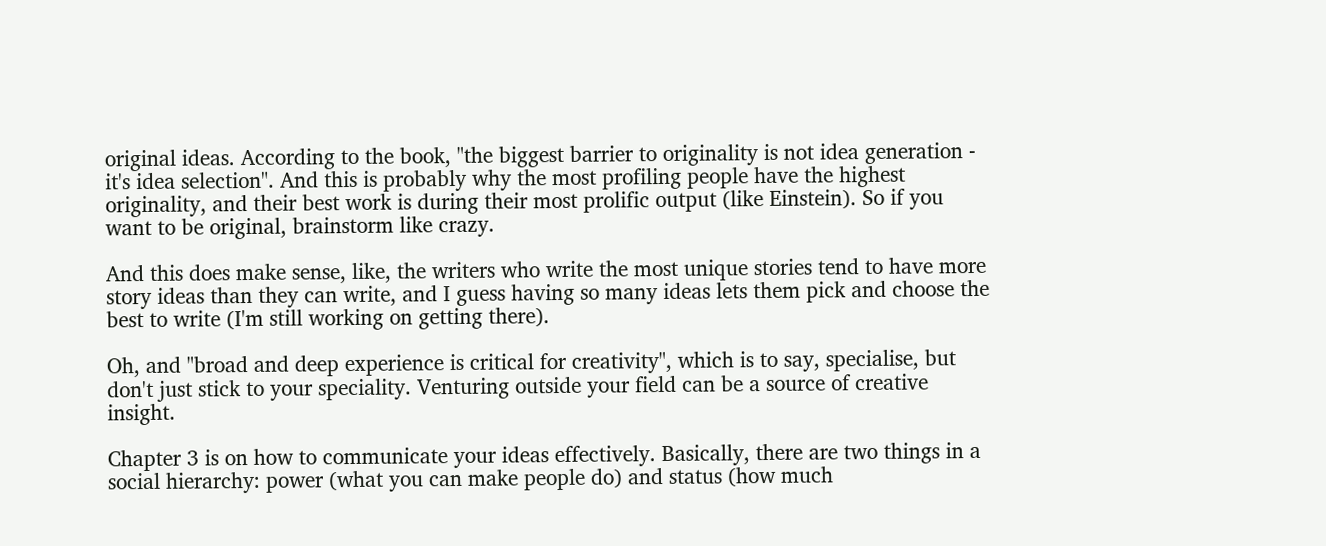original ideas. According to the book, "the biggest barrier to originality is not idea generation - it's idea selection". And this is probably why the most profiling people have the highest originality, and their best work is during their most prolific output (like Einstein). So if you want to be original, brainstorm like crazy.

And this does make sense, like, the writers who write the most unique stories tend to have more story ideas than they can write, and I guess having so many ideas lets them pick and choose the best to write (I'm still working on getting there).

Oh, and "broad and deep experience is critical for creativity", which is to say, specialise, but don't just stick to your speciality. Venturing outside your field can be a source of creative insight.

Chapter 3 is on how to communicate your ideas effectively. Basically, there are two things in a social hierarchy: power (what you can make people do) and status (how much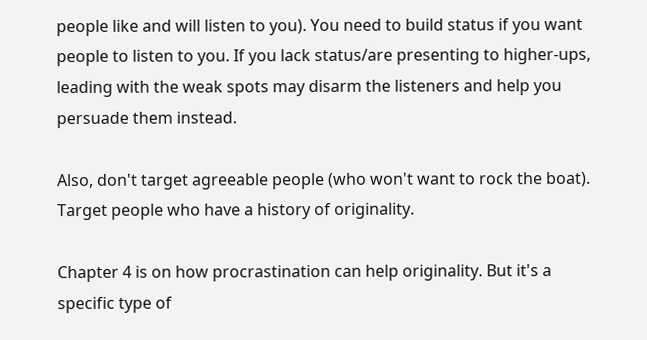people like and will listen to you). You need to build status if you want people to listen to you. If you lack status/are presenting to higher-ups, leading with the weak spots may disarm the listeners and help you persuade them instead.

Also, don't target agreeable people (who won't want to rock the boat). Target people who have a history of originality.

Chapter 4 is on how procrastination can help originality. But it's a specific type of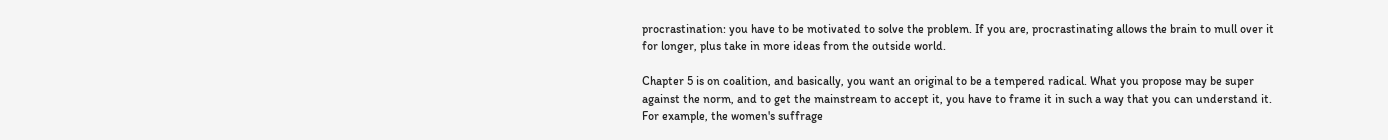procrastination: you have to be motivated to solve the problem. If you are, procrastinating allows the brain to mull over it for longer, plus take in more ideas from the outside world.

Chapter 5 is on coalition, and basically, you want an original to be a tempered radical. What you propose may be super against the norm, and to get the mainstream to accept it, you have to frame it in such a way that you can understand it. For example, the women's suffrage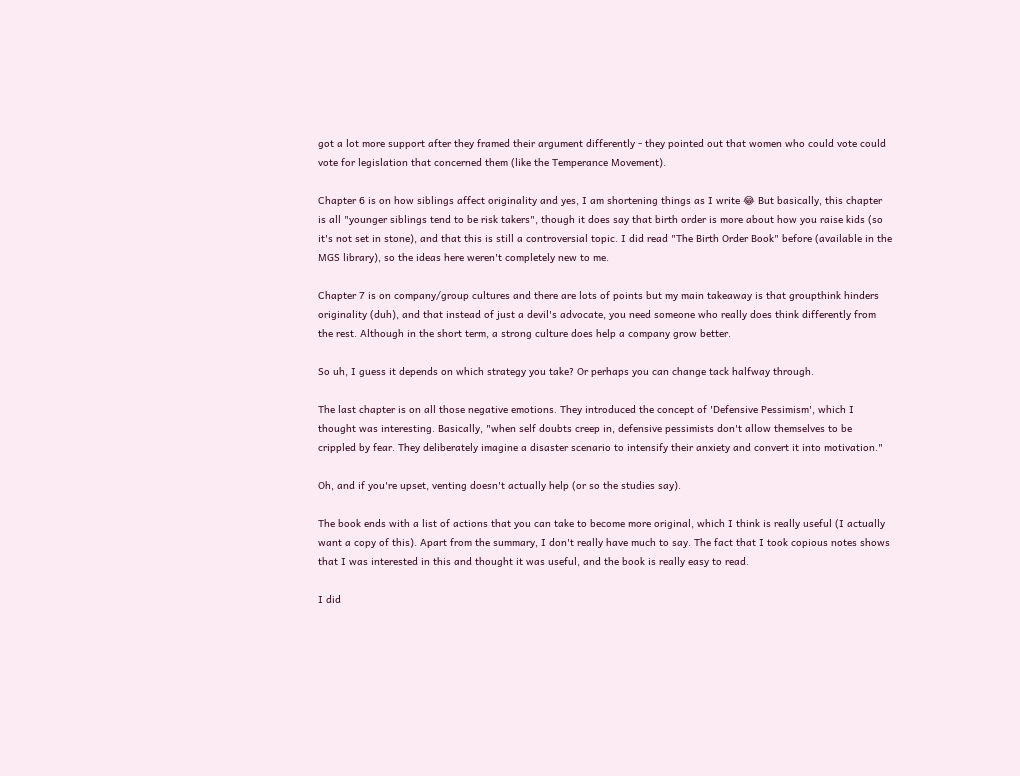got a lot more support after they framed their argument differently - they pointed out that women who could vote could vote for legislation that concerned them (like the Temperance Movement).

Chapter 6 is on how siblings affect originality and yes, I am shortening things as I write 😂 But basically, this chapter is all "younger siblings tend to be risk takers", though it does say that birth order is more about how you raise kids (so it's not set in stone), and that this is still a controversial topic. I did read "The Birth Order Book" before (available in the MGS library), so the ideas here weren't completely new to me.

Chapter 7 is on company/group cultures and there are lots of points but my main takeaway is that groupthink hinders originality (duh), and that instead of just a devil's advocate, you need someone who really does think differently from the rest. Although in the short term, a strong culture does help a company grow better.

So uh, I guess it depends on which strategy you take? Or perhaps you can change tack halfway through.

The last chapter is on all those negative emotions. They introduced the concept of 'Defensive Pessimism', which I thought was interesting. Basically, "when self doubts creep in, defensive pessimists don't allow themselves to be crippled by fear. They deliberately imagine a disaster scenario to intensify their anxiety and convert it into motivation."

Oh, and if you're upset, venting doesn't actually help (or so the studies say).

The book ends with a list of actions that you can take to become more original, which I think is really useful (I actually want a copy of this). Apart from the summary, I don't really have much to say. The fact that I took copious notes shows that I was interested in this and thought it was useful, and the book is really easy to read.

I did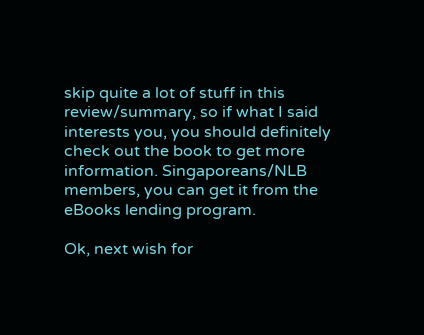skip quite a lot of stuff in this review/summary, so if what I said interests you, you should definitely check out the book to get more information. Singaporeans/NLB members, you can get it from the eBooks lending program.

Ok, next wish for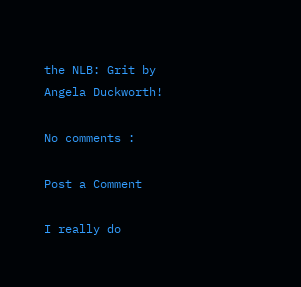the NLB: Grit by Angela Duckworth!

No comments :

Post a Comment

I really do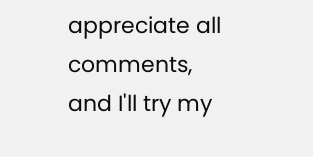appreciate all comments, and I'll try my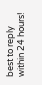best to reply within 24 hours!